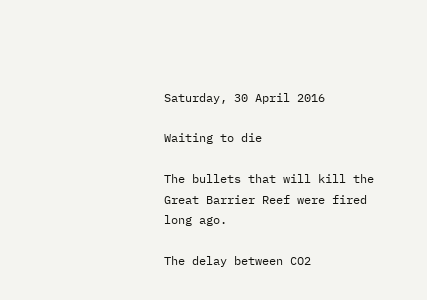Saturday, 30 April 2016

Waiting to die

The bullets that will kill the Great Barrier Reef were fired long ago.

The delay between CO2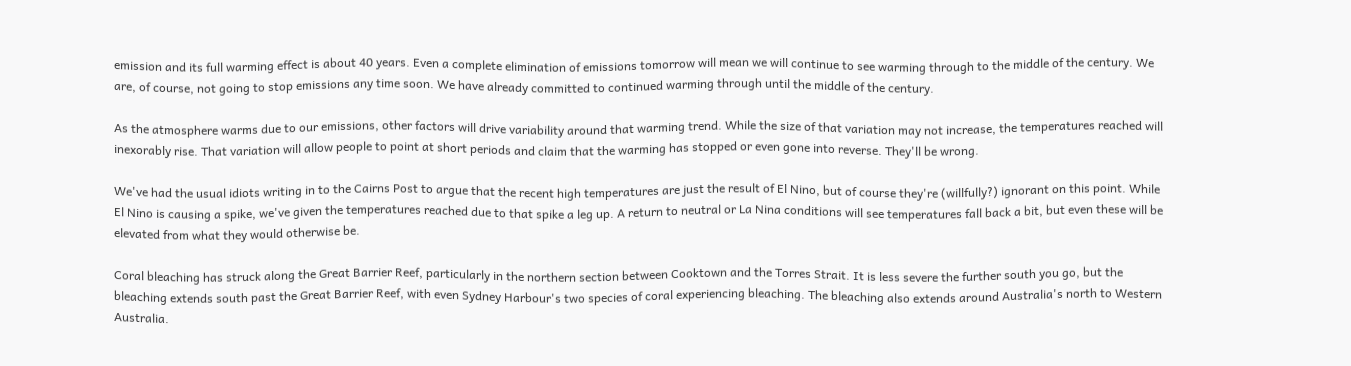emission and its full warming effect is about 40 years. Even a complete elimination of emissions tomorrow will mean we will continue to see warming through to the middle of the century. We are, of course, not going to stop emissions any time soon. We have already committed to continued warming through until the middle of the century.

As the atmosphere warms due to our emissions, other factors will drive variability around that warming trend. While the size of that variation may not increase, the temperatures reached will inexorably rise. That variation will allow people to point at short periods and claim that the warming has stopped or even gone into reverse. They'll be wrong.

We've had the usual idiots writing in to the Cairns Post to argue that the recent high temperatures are just the result of El Nino, but of course they're (willfully?) ignorant on this point. While El Nino is causing a spike, we've given the temperatures reached due to that spike a leg up. A return to neutral or La Nina conditions will see temperatures fall back a bit, but even these will be elevated from what they would otherwise be.

Coral bleaching has struck along the Great Barrier Reef, particularly in the northern section between Cooktown and the Torres Strait. It is less severe the further south you go, but the bleaching extends south past the Great Barrier Reef, with even Sydney Harbour's two species of coral experiencing bleaching. The bleaching also extends around Australia's north to Western Australia.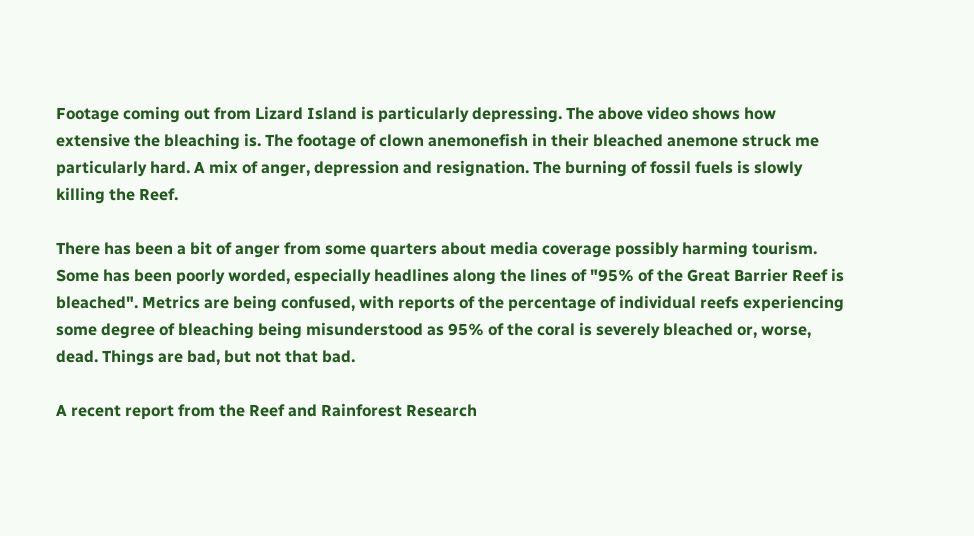Footage coming out from Lizard Island is particularly depressing. The above video shows how extensive the bleaching is. The footage of clown anemonefish in their bleached anemone struck me particularly hard. A mix of anger, depression and resignation. The burning of fossil fuels is slowly killing the Reef.

There has been a bit of anger from some quarters about media coverage possibly harming tourism. Some has been poorly worded, especially headlines along the lines of "95% of the Great Barrier Reef is bleached". Metrics are being confused, with reports of the percentage of individual reefs experiencing some degree of bleaching being misunderstood as 95% of the coral is severely bleached or, worse, dead. Things are bad, but not that bad.

A recent report from the Reef and Rainforest Research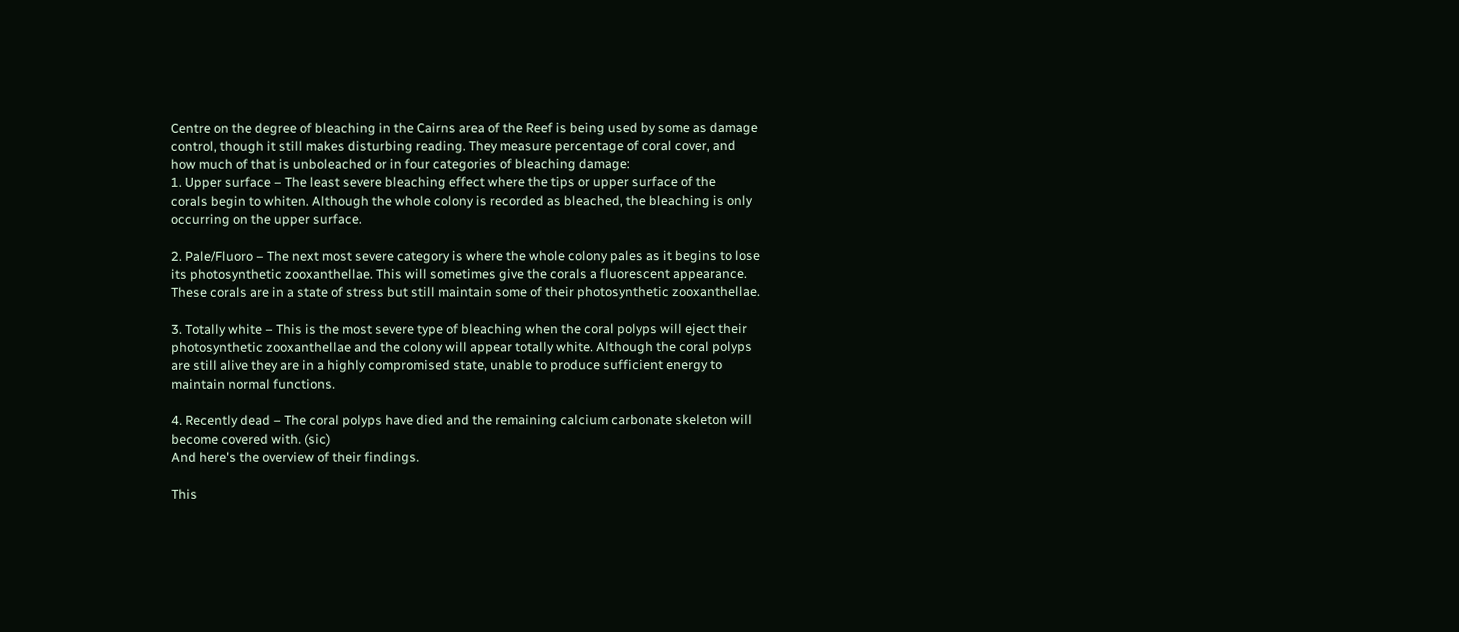Centre on the degree of bleaching in the Cairns area of the Reef is being used by some as damage control, though it still makes disturbing reading. They measure percentage of coral cover, and how much of that is unboleached or in four categories of bleaching damage:
1. Upper surface – The least severe bleaching effect where the tips or upper surface of the
corals begin to whiten. Although the whole colony is recorded as bleached, the bleaching is only occurring on the upper surface.

2. Pale/Fluoro – The next most severe category is where the whole colony pales as it begins to lose its photosynthetic zooxanthellae. This will sometimes give the corals a fluorescent appearance. These corals are in a state of stress but still maintain some of their photosynthetic zooxanthellae.

3. Totally white – This is the most severe type of bleaching when the coral polyps will eject their photosynthetic zooxanthellae and the colony will appear totally white. Although the coral polyps are still alive they are in a highly compromised state, unable to produce sufficient energy to maintain normal functions.

4. Recently dead – The coral polyps have died and the remaining calcium carbonate skeleton will become covered with. (sic)
And here's the overview of their findings.

This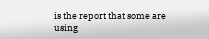is the report that some are using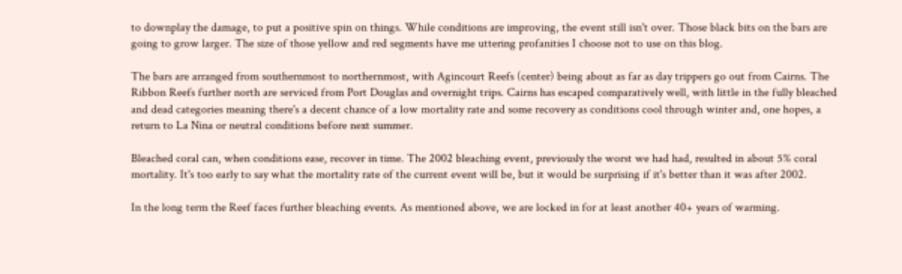to downplay the damage, to put a positive spin on things. While conditions are improving, the event still isn't over. Those black bits on the bars are going to grow larger. The size of those yellow and red segments have me uttering profanities I choose not to use on this blog.

The bars are arranged from southernmost to northernmost, with Agincourt Reefs (center) being about as far as day trippers go out from Cairns. The Ribbon Reefs further north are serviced from Port Douglas and overnight trips. Cairns has escaped comparatively well, with little in the fully bleached and dead categories meaning there's a decent chance of a low mortality rate and some recovery as conditions cool through winter and, one hopes, a return to La Nina or neutral conditions before next summer.

Bleached coral can, when conditions ease, recover in time. The 2002 bleaching event, previously the worst we had had, resulted in about 5% coral mortality. It's too early to say what the mortality rate of the current event will be, but it would be surprising if it's better than it was after 2002.

In the long term the Reef faces further bleaching events. As mentioned above, we are locked in for at least another 40+ years of warming.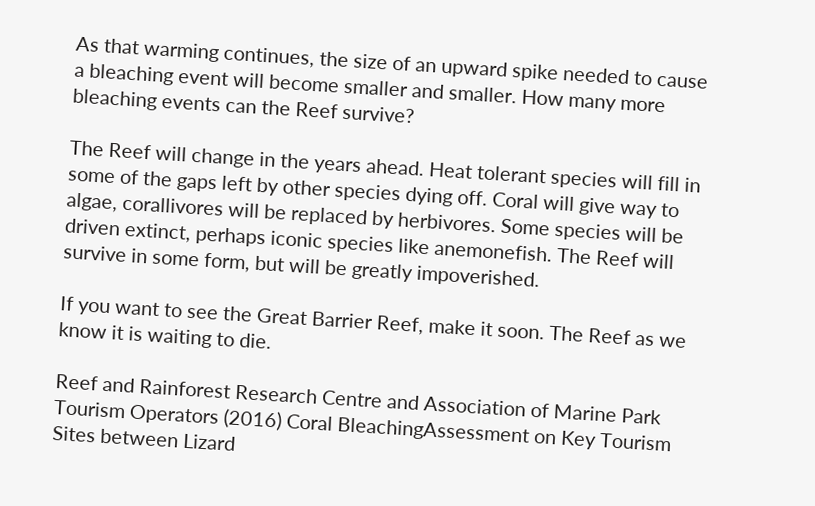As that warming continues, the size of an upward spike needed to cause a bleaching event will become smaller and smaller. How many more bleaching events can the Reef survive?

The Reef will change in the years ahead. Heat tolerant species will fill in some of the gaps left by other species dying off. Coral will give way to algae, corallivores will be replaced by herbivores. Some species will be driven extinct, perhaps iconic species like anemonefish. The Reef will survive in some form, but will be greatly impoverished.

If you want to see the Great Barrier Reef, make it soon. The Reef as we know it is waiting to die.

Reef and Rainforest Research Centre and Association of Marine Park Tourism Operators (2016) Coral BleachingAssessment on Key Tourism Sites between Lizard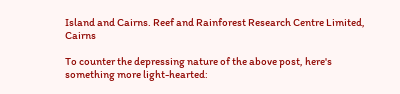Island and Cairns. Reef and Rainforest Research Centre Limited, Cairns

To counter the depressing nature of the above post, here's something more light-hearted: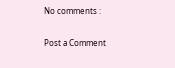No comments :

Post a Comment